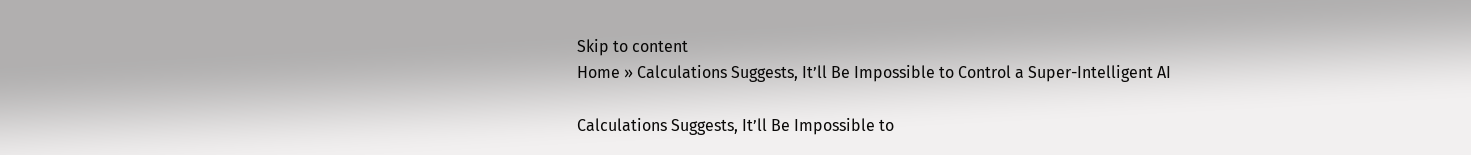Skip to content
Home » Calculations Suggests, It’ll Be Impossible to Control a Super-Intelligent AI

Calculations Suggests, It’ll Be Impossible to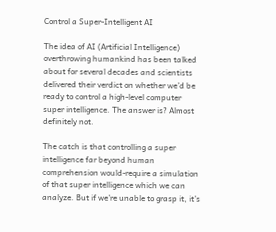Control a Super-Intelligent AI

The idea of AI (Artificial Intelligence) overthrowing humankind has been talked about for several decades and scientists delivered their verdict on whether we’d be ready to control a high-level computer super intelligence. The answer is? Almost definitely not.

The catch is that controlling a super intelligence far beyond human comprehension would-require a simulation of that super intelligence which we can analyze. But if we’re unable to grasp it, it’s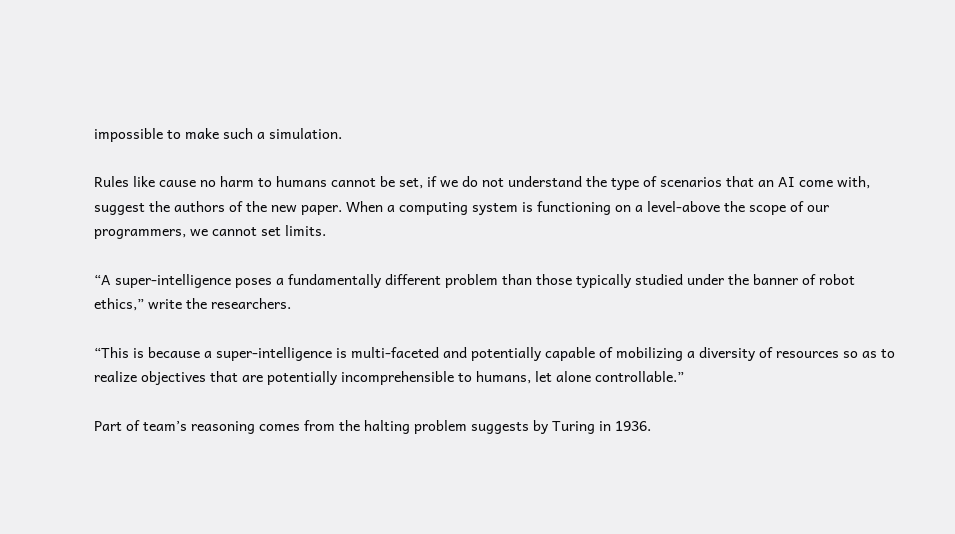impossible to make such a simulation.

Rules like cause no harm to humans cannot be set, if we do not understand the type of scenarios that an AI come with, suggest the authors of the new paper. When a computing system is functioning on a level-above the scope of our programmers, we cannot set limits.

“A super-intelligence poses a fundamentally different problem than those typically studied under the banner of robot ethics,” write the researchers.

“This is because a super-intelligence is multi-faceted and potentially capable of mobilizing a diversity of resources so as to realize objectives that are potentially incomprehensible to humans, let alone controllable.”

Part of team’s reasoning comes from the halting problem suggests by Turing in 1936.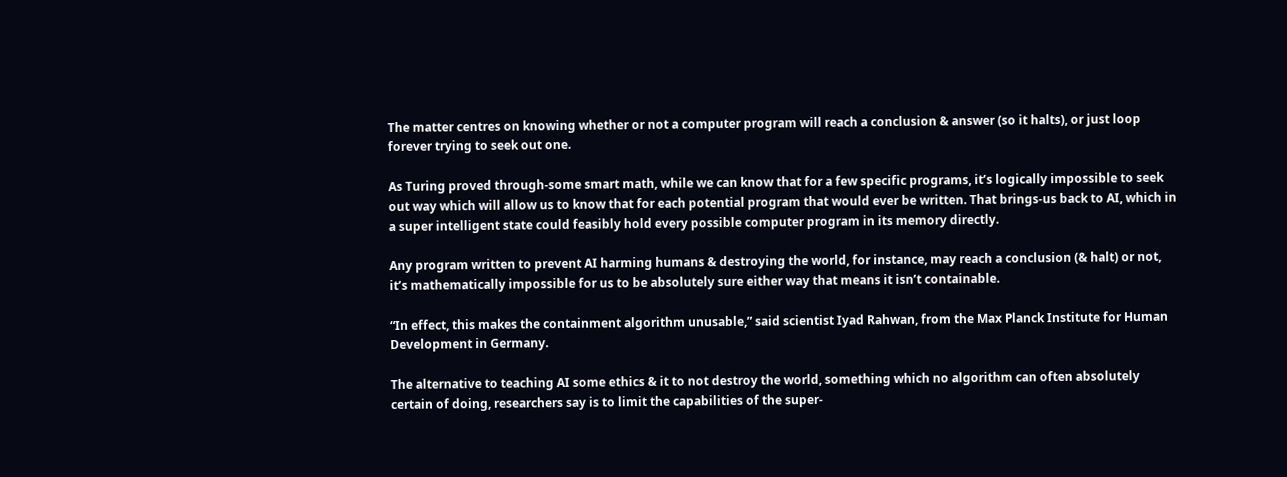The matter centres on knowing whether or not a computer program will reach a conclusion & answer (so it halts), or just loop forever trying to seek out one.

As Turing proved through-some smart math, while we can know that for a few specific programs, it’s logically impossible to seek out way which will allow us to know that for each potential program that would ever be written. That brings-us back to AI, which in a super intelligent state could feasibly hold every possible computer program in its memory directly.

Any program written to prevent AI harming humans & destroying the world, for instance, may reach a conclusion (& halt) or not, it’s mathematically impossible for us to be absolutely sure either way that means it isn’t containable.

“In effect, this makes the containment algorithm unusable,” said scientist Iyad Rahwan, from the Max Planck Institute for Human Development in Germany.

The alternative to teaching AI some ethics & it to not destroy the world, something which no algorithm can often absolutely certain of doing, researchers say is to limit the capabilities of the super-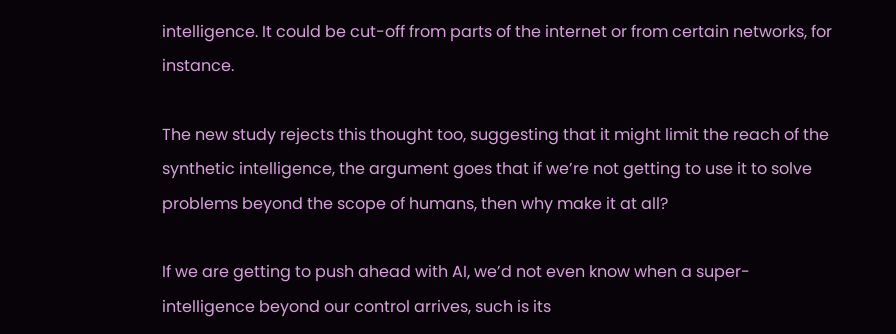intelligence. It could be cut-off from parts of the internet or from certain networks, for instance.

The new study rejects this thought too, suggesting that it might limit the reach of the synthetic intelligence, the argument goes that if we’re not getting to use it to solve problems beyond the scope of humans, then why make it at all?

If we are getting to push ahead with AI, we’d not even know when a super-intelligence beyond our control arrives, such is its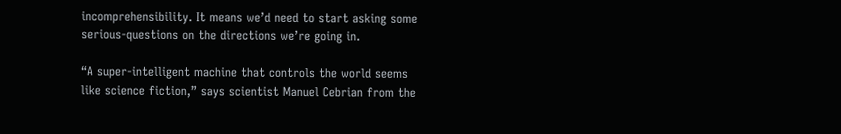incomprehensibility. It means we’d need to start asking some serious-questions on the directions we’re going in.

“A super-intelligent machine that controls the world seems like science fiction,” says scientist Manuel Cebrian from the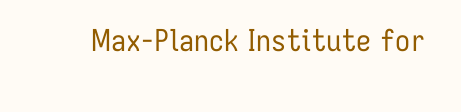Max-Planck Institute for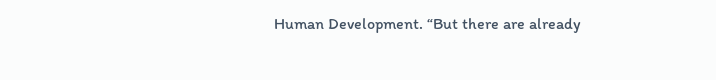Human Development. “But there are already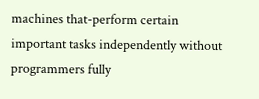machines that-perform certain important tasks independently without programmers fully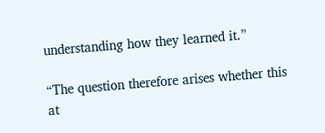understanding how they learned it.”

“The question therefore arises whether this at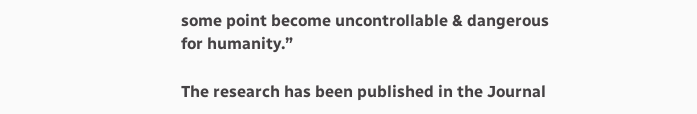some point become uncontrollable & dangerous for humanity.”

The research has been published in the Journal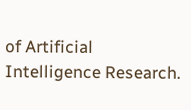of Artificial Intelligence Research.